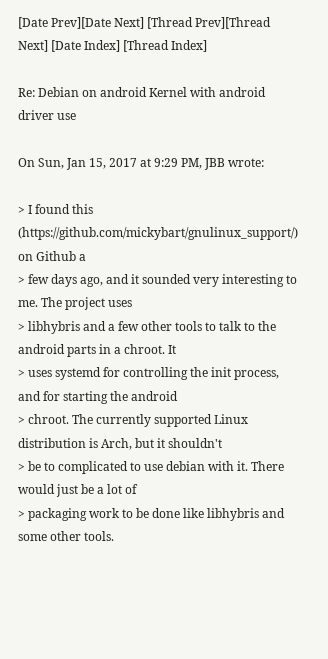[Date Prev][Date Next] [Thread Prev][Thread Next] [Date Index] [Thread Index]

Re: Debian on android Kernel with android driver use

On Sun, Jan 15, 2017 at 9:29 PM, JBB wrote:

> I found this (https://github.com/mickybart/gnulinux_support/) on Github a
> few days ago, and it sounded very interesting to me. The project uses
> libhybris and a few other tools to talk to the android parts in a chroot. It
> uses systemd for controlling the init process, and for starting the android
> chroot. The currently supported Linux distribution is Arch, but it shouldn't
> be to complicated to use debian with it. There would just be a lot of
> packaging work to be done like libhybris and some other tools.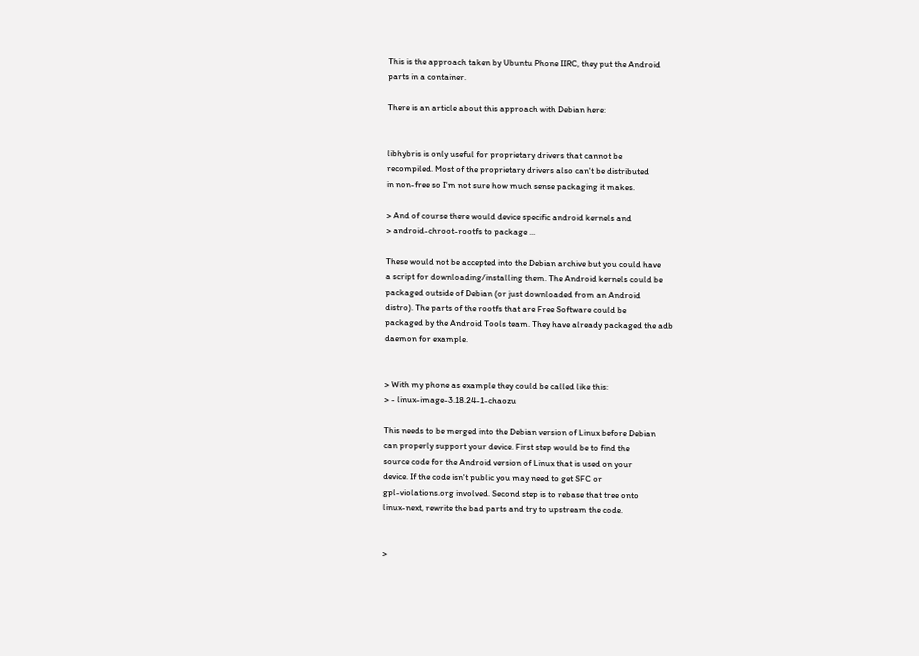This is the approach taken by Ubuntu Phone IIRC, they put the Android
parts in a container.

There is an article about this approach with Debian here:


libhybris is only useful for proprietary drivers that cannot be
recompiled. Most of the proprietary drivers also can't be distributed
in non-free so I'm not sure how much sense packaging it makes.

> And of course there would device specific android kernels and
> android-chroot-rootfs to package ...

These would not be accepted into the Debian archive but you could have
a script for downloading/installing them. The Android kernels could be
packaged outside of Debian (or just downloaded from an Android
distro). The parts of the rootfs that are Free Software could be
packaged by the Android Tools team. They have already packaged the adb
daemon for example.


> With my phone as example they could be called like this:
> - linux-image-3.18.24-1-chaozu

This needs to be merged into the Debian version of Linux before Debian
can properly support your device. First step would be to find the
source code for the Android version of Linux that is used on your
device. If the code isn't public you may need to get SFC or
gpl-violations.org involved. Second step is to rebase that tree onto
linux-next, rewrite the bad parts and try to upstream the code.


>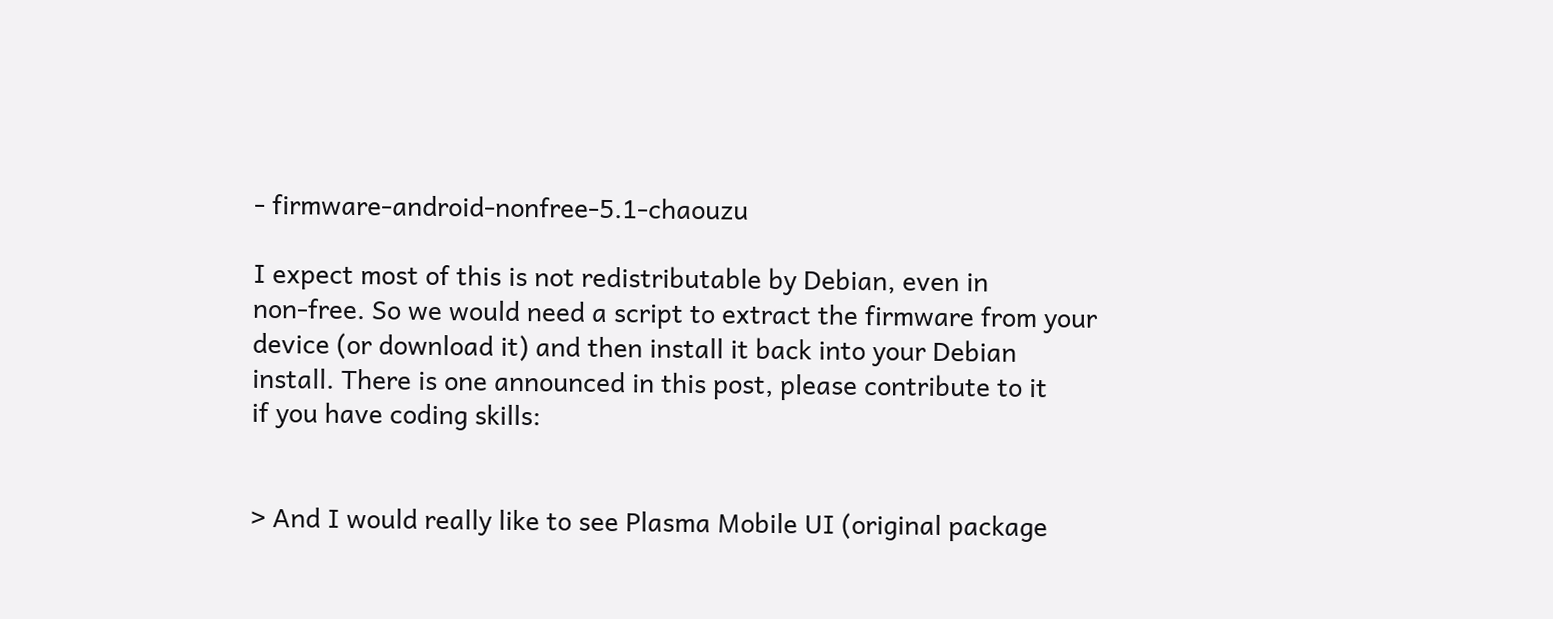- firmware-android-nonfree-5.1-chaouzu

I expect most of this is not redistributable by Debian, even in
non-free. So we would need a script to extract the firmware from your
device (or download it) and then install it back into your Debian
install. There is one announced in this post, please contribute to it
if you have coding skills:


> And I would really like to see Plasma Mobile UI (original package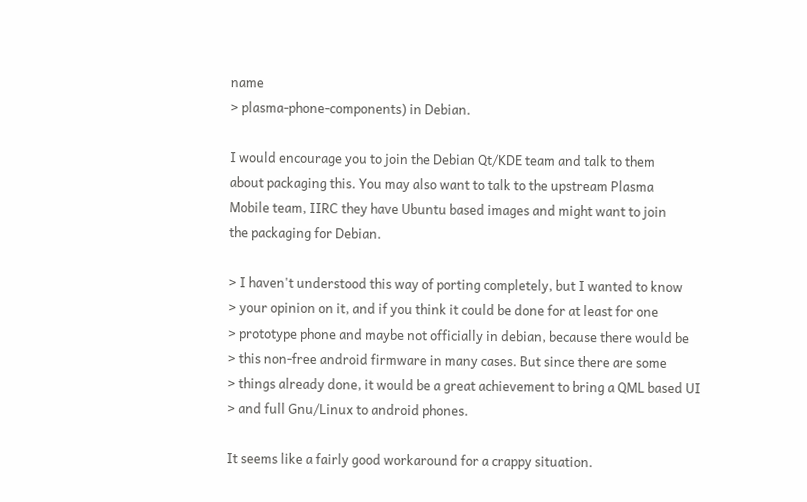name
> plasma-phone-components) in Debian.

I would encourage you to join the Debian Qt/KDE team and talk to them
about packaging this. You may also want to talk to the upstream Plasma
Mobile team, IIRC they have Ubuntu based images and might want to join
the packaging for Debian.

> I haven't understood this way of porting completely, but I wanted to know
> your opinion on it, and if you think it could be done for at least for one
> prototype phone and maybe not officially in debian, because there would be
> this non-free android firmware in many cases. But since there are some
> things already done, it would be a great achievement to bring a QML based UI
> and full Gnu/Linux to android phones.

It seems like a fairly good workaround for a crappy situation.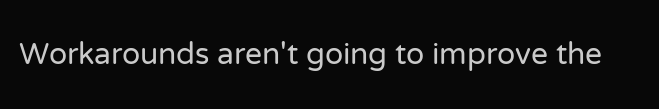Workarounds aren't going to improve the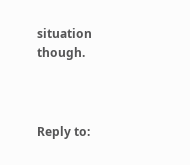situation though.



Reply to: